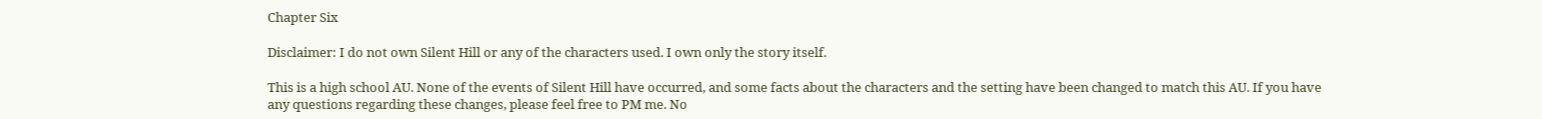Chapter Six

Disclaimer: I do not own Silent Hill or any of the characters used. I own only the story itself.

This is a high school AU. None of the events of Silent Hill have occurred, and some facts about the characters and the setting have been changed to match this AU. If you have any questions regarding these changes, please feel free to PM me. No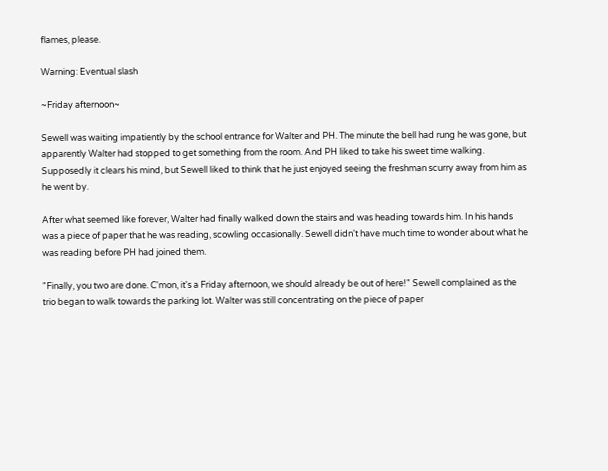flames, please.

Warning: Eventual slash

~Friday afternoon~

Sewell was waiting impatiently by the school entrance for Walter and PH. The minute the bell had rung he was gone, but apparently Walter had stopped to get something from the room. And PH liked to take his sweet time walking. Supposedly it clears his mind, but Sewell liked to think that he just enjoyed seeing the freshman scurry away from him as he went by.

After what seemed like forever, Walter had finally walked down the stairs and was heading towards him. In his hands was a piece of paper that he was reading, scowling occasionally. Sewell didn't have much time to wonder about what he was reading before PH had joined them.

"Finally, you two are done. C'mon, it's a Friday afternoon, we should already be out of here!" Sewell complained as the trio began to walk towards the parking lot. Walter was still concentrating on the piece of paper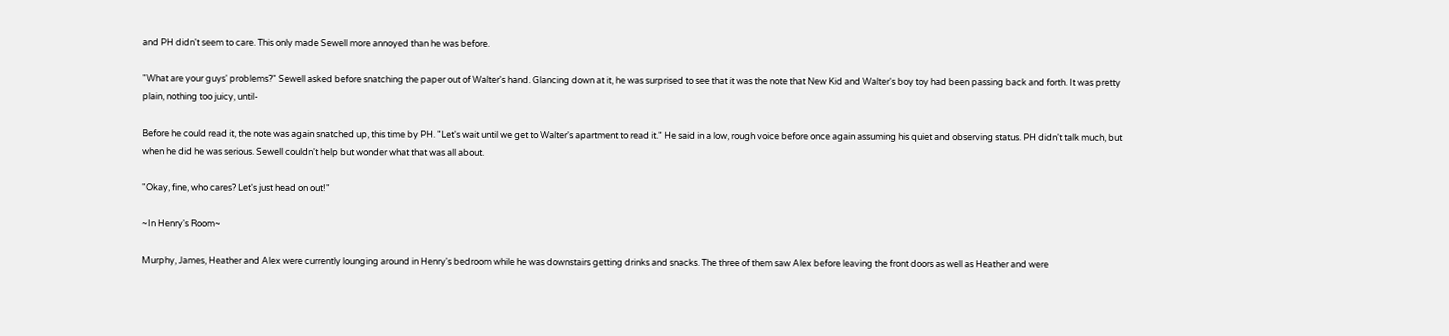and PH didn't seem to care. This only made Sewell more annoyed than he was before.

"What are your guys' problems?" Sewell asked before snatching the paper out of Walter's hand. Glancing down at it, he was surprised to see that it was the note that New Kid and Walter's boy toy had been passing back and forth. It was pretty plain, nothing too juicy, until-

Before he could read it, the note was again snatched up, this time by PH. "Let's wait until we get to Walter's apartment to read it." He said in a low, rough voice before once again assuming his quiet and observing status. PH didn't talk much, but when he did he was serious. Sewell couldn't help but wonder what that was all about.

"Okay, fine, who cares? Let's just head on out!"

~In Henry's Room~

Murphy, James, Heather and Alex were currently lounging around in Henry's bedroom while he was downstairs getting drinks and snacks. The three of them saw Alex before leaving the front doors as well as Heather and were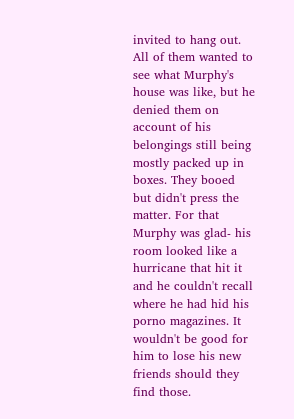invited to hang out. All of them wanted to see what Murphy's house was like, but he denied them on account of his belongings still being mostly packed up in boxes. They booed but didn't press the matter. For that Murphy was glad- his room looked like a hurricane that hit it and he couldn't recall where he had hid his porno magazines. It wouldn't be good for him to lose his new friends should they find those.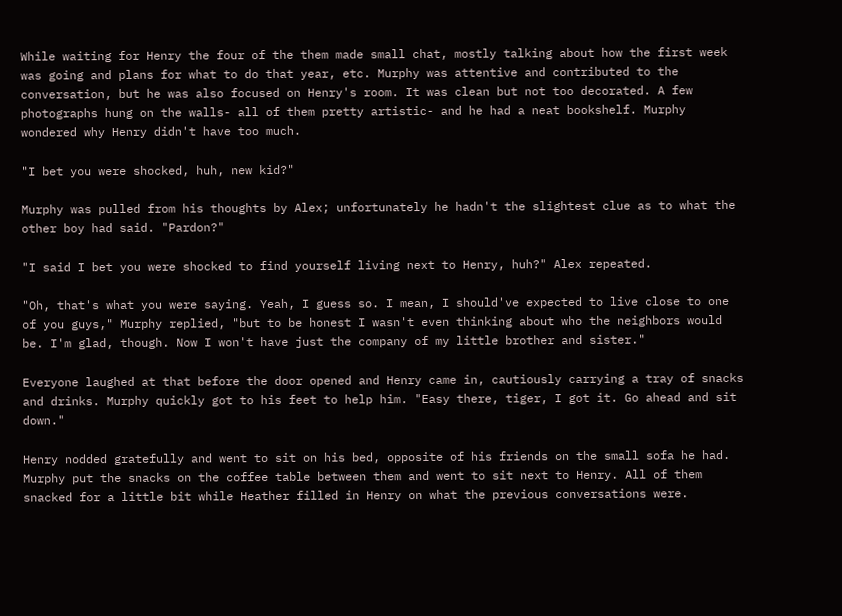While waiting for Henry the four of the them made small chat, mostly talking about how the first week was going and plans for what to do that year, etc. Murphy was attentive and contributed to the conversation, but he was also focused on Henry's room. It was clean but not too decorated. A few photographs hung on the walls- all of them pretty artistic- and he had a neat bookshelf. Murphy wondered why Henry didn't have too much.

"I bet you were shocked, huh, new kid?"

Murphy was pulled from his thoughts by Alex; unfortunately he hadn't the slightest clue as to what the other boy had said. "Pardon?"

"I said I bet you were shocked to find yourself living next to Henry, huh?" Alex repeated.

"Oh, that's what you were saying. Yeah, I guess so. I mean, I should've expected to live close to one of you guys," Murphy replied, "but to be honest I wasn't even thinking about who the neighbors would be. I'm glad, though. Now I won't have just the company of my little brother and sister."

Everyone laughed at that before the door opened and Henry came in, cautiously carrying a tray of snacks and drinks. Murphy quickly got to his feet to help him. "Easy there, tiger, I got it. Go ahead and sit down."

Henry nodded gratefully and went to sit on his bed, opposite of his friends on the small sofa he had. Murphy put the snacks on the coffee table between them and went to sit next to Henry. All of them snacked for a little bit while Heather filled in Henry on what the previous conversations were.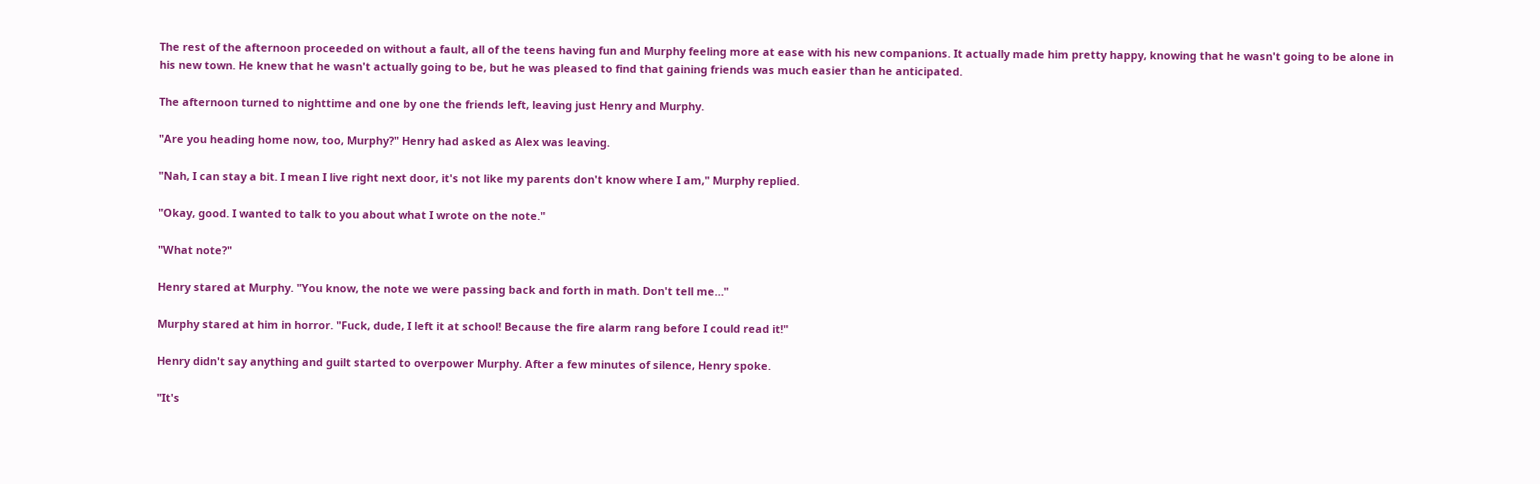The rest of the afternoon proceeded on without a fault, all of the teens having fun and Murphy feeling more at ease with his new companions. It actually made him pretty happy, knowing that he wasn't going to be alone in his new town. He knew that he wasn't actually going to be, but he was pleased to find that gaining friends was much easier than he anticipated.

The afternoon turned to nighttime and one by one the friends left, leaving just Henry and Murphy.

"Are you heading home now, too, Murphy?" Henry had asked as Alex was leaving.

"Nah, I can stay a bit. I mean I live right next door, it's not like my parents don't know where I am," Murphy replied.

"Okay, good. I wanted to talk to you about what I wrote on the note."

"What note?"

Henry stared at Murphy. "You know, the note we were passing back and forth in math. Don't tell me…"

Murphy stared at him in horror. "Fuck, dude, I left it at school! Because the fire alarm rang before I could read it!"

Henry didn't say anything and guilt started to overpower Murphy. After a few minutes of silence, Henry spoke.

"It's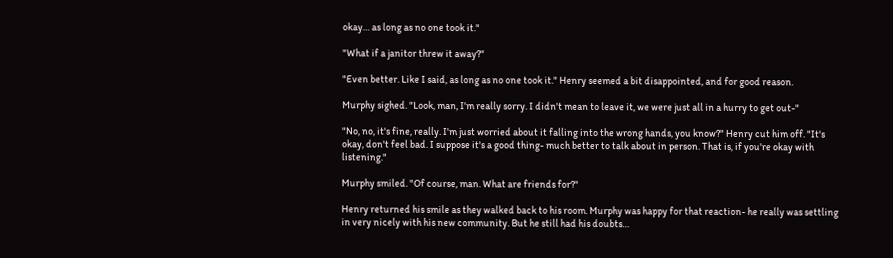okay… as long as no one took it."

"What if a janitor threw it away?"

"Even better. Like I said, as long as no one took it." Henry seemed a bit disappointed, and for good reason.

Murphy sighed. "Look, man, I'm really sorry. I didn't mean to leave it, we were just all in a hurry to get out-"

"No, no, it's fine, really. I'm just worried about it falling into the wrong hands, you know?" Henry cut him off. "It's okay, don't feel bad. I suppose it's a good thing- much better to talk about in person. That is, if you're okay with listening."

Murphy smiled. "Of course, man. What are friends for?"

Henry returned his smile as they walked back to his room. Murphy was happy for that reaction- he really was settling in very nicely with his new community. But he still had his doubts…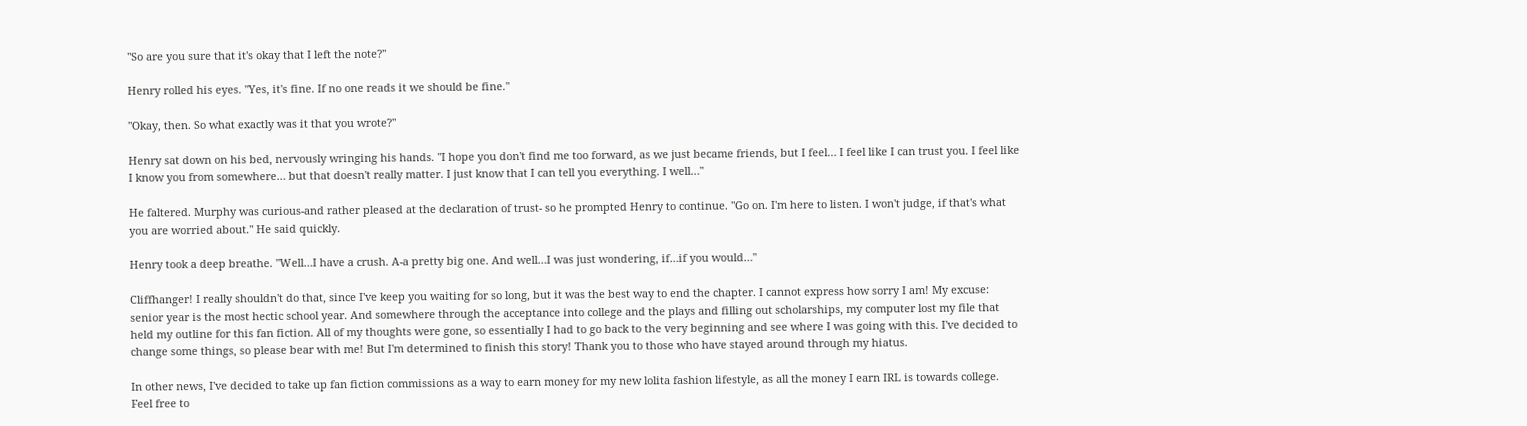"So are you sure that it's okay that I left the note?"

Henry rolled his eyes. "Yes, it's fine. If no one reads it we should be fine."

"Okay, then. So what exactly was it that you wrote?"

Henry sat down on his bed, nervously wringing his hands. "I hope you don't find me too forward, as we just became friends, but I feel… I feel like I can trust you. I feel like I know you from somewhere… but that doesn't really matter. I just know that I can tell you everything. I well…"

He faltered. Murphy was curious-and rather pleased at the declaration of trust- so he prompted Henry to continue. "Go on. I'm here to listen. I won't judge, if that's what you are worried about." He said quickly.

Henry took a deep breathe. "Well…I have a crush. A-a pretty big one. And well…I was just wondering, if…if you would…"

Cliffhanger! I really shouldn't do that, since I've keep you waiting for so long, but it was the best way to end the chapter. I cannot express how sorry I am! My excuse: senior year is the most hectic school year. And somewhere through the acceptance into college and the plays and filling out scholarships, my computer lost my file that held my outline for this fan fiction. All of my thoughts were gone, so essentially I had to go back to the very beginning and see where I was going with this. I've decided to change some things, so please bear with me! But I'm determined to finish this story! Thank you to those who have stayed around through my hiatus.

In other news, I've decided to take up fan fiction commissions as a way to earn money for my new lolita fashion lifestyle, as all the money I earn IRL is towards college. Feel free to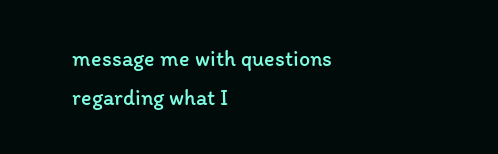message me with questions regarding what I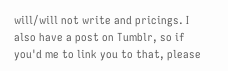will/will not write and pricings. I also have a post on Tumblr, so if you'd me to link you to that, please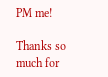PM me!

Thanks so much for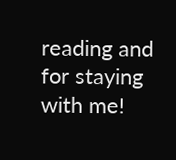reading and for staying with me!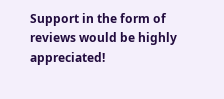Support in the form of reviews would be highly appreciated!